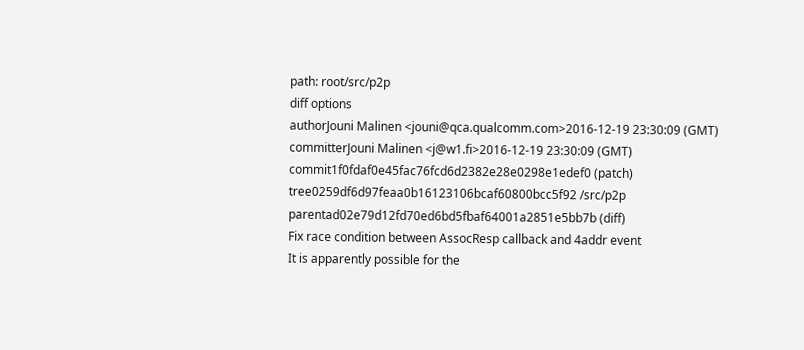path: root/src/p2p
diff options
authorJouni Malinen <jouni@qca.qualcomm.com>2016-12-19 23:30:09 (GMT)
committerJouni Malinen <j@w1.fi>2016-12-19 23:30:09 (GMT)
commit1f0fdaf0e45fac76fcd6d2382e28e0298e1edef0 (patch)
tree0259df6d97feaa0b16123106bcaf60800bcc5f92 /src/p2p
parentad02e79d12fd70ed6bd5fbaf64001a2851e5bb7b (diff)
Fix race condition between AssocResp callback and 4addr event
It is apparently possible for the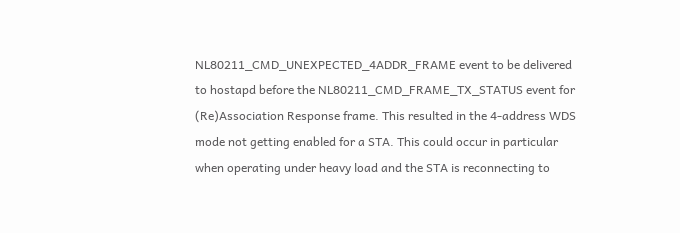NL80211_CMD_UNEXPECTED_4ADDR_FRAME event to be delivered to hostapd before the NL80211_CMD_FRAME_TX_STATUS event for (Re)Association Response frame. This resulted in the 4-address WDS mode not getting enabled for a STA. This could occur in particular when operating under heavy load and the STA is reconnecting to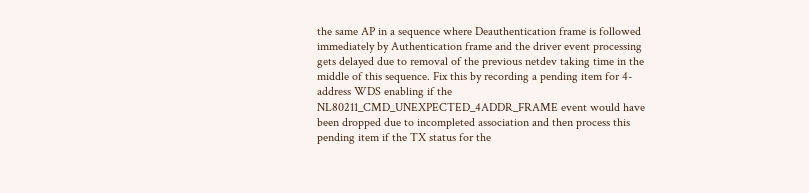the same AP in a sequence where Deauthentication frame is followed immediately by Authentication frame and the driver event processing gets delayed due to removal of the previous netdev taking time in the middle of this sequence. Fix this by recording a pending item for 4-address WDS enabling if the NL80211_CMD_UNEXPECTED_4ADDR_FRAME event would have been dropped due to incompleted association and then process this pending item if the TX status for the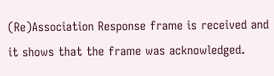(Re)Association Response frame is received and it shows that the frame was acknowledged.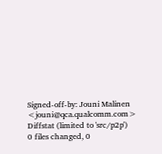Signed-off-by: Jouni Malinen <jouni@qca.qualcomm.com>
Diffstat (limited to 'src/p2p')
0 files changed, 0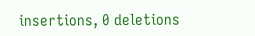insertions, 0 deletions